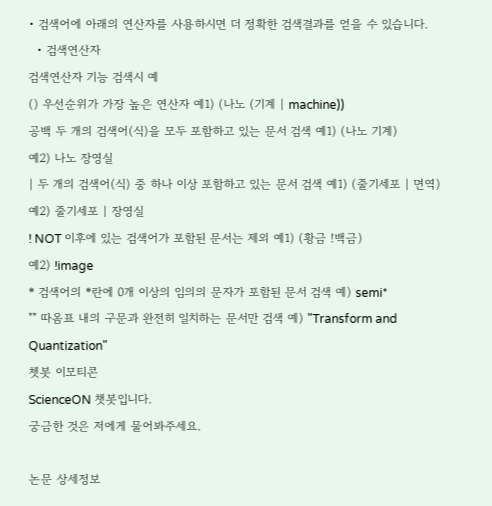• 검색어에 아래의 연산자를 사용하시면 더 정확한 검색결과를 얻을 수 있습니다.
  • 검색연산자
검색연산자 기능 검색시 예
() 우선순위가 가장 높은 연산자 예1) (나노 (기계 | machine))
공백 두 개의 검색어(식)을 모두 포함하고 있는 문서 검색 예1) (나노 기계)
예2) 나노 장영실
| 두 개의 검색어(식) 중 하나 이상 포함하고 있는 문서 검색 예1) (줄기세포 | 면역)
예2) 줄기세포 | 장영실
! NOT 이후에 있는 검색어가 포함된 문서는 제외 예1) (황금 !백금)
예2) !image
* 검색어의 *란에 0개 이상의 임의의 문자가 포함된 문서 검색 예) semi*
"" 따옴표 내의 구문과 완전히 일치하는 문서만 검색 예) "Transform and Quantization"
쳇봇 이모티콘
ScienceON 챗봇입니다.
궁금한 것은 저에게 물어봐주세요.

논문 상세정보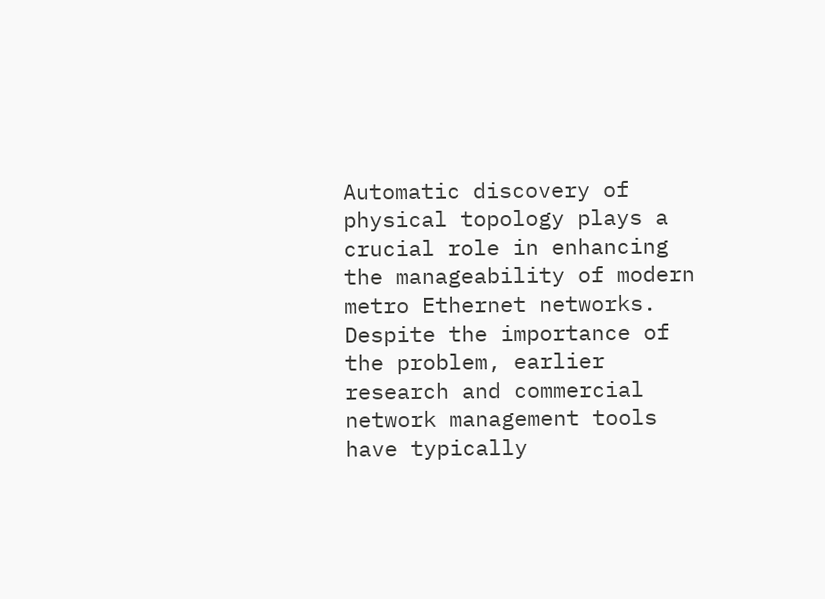Automatic discovery of physical topology plays a crucial role in enhancing the manageability of modern metro Ethernet networks. Despite the importance of the problem, earlier research and commercial network management tools have typically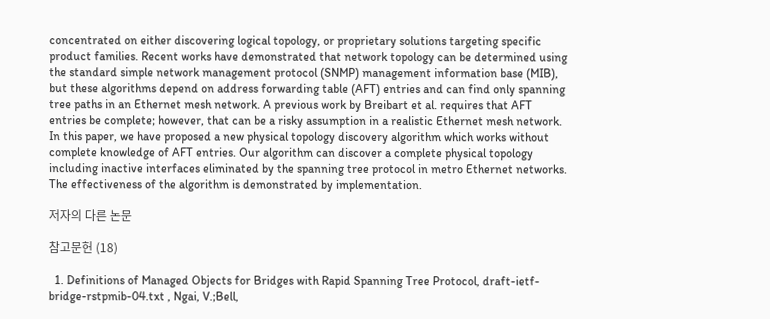concentrated on either discovering logical topology, or proprietary solutions targeting specific product families. Recent works have demonstrated that network topology can be determined using the standard simple network management protocol (SNMP) management information base (MIB), but these algorithms depend on address forwarding table (AFT) entries and can find only spanning tree paths in an Ethernet mesh network. A previous work by Breibart et al. requires that AFT entries be complete; however, that can be a risky assumption in a realistic Ethernet mesh network. In this paper, we have proposed a new physical topology discovery algorithm which works without complete knowledge of AFT entries. Our algorithm can discover a complete physical topology including inactive interfaces eliminated by the spanning tree protocol in metro Ethernet networks. The effectiveness of the algorithm is demonstrated by implementation.

저자의 다른 논문

참고문헌 (18)

  1. Definitions of Managed Objects for Bridges with Rapid Spanning Tree Protocol, draft-ietf-bridge-rstpmib-04.txt , Ngai, V.;Bell,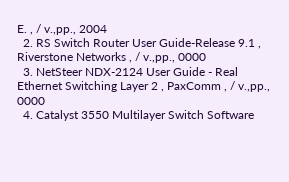E. , / v.,pp., 2004
  2. RS Switch Router User Guide-Release 9.1 , Riverstone Networks , / v.,pp., 0000
  3. NetSteer NDX-2124 User Guide - Real Ethernet Switching Layer 2 , PaxComm , / v.,pp., 0000
  4. Catalyst 3550 Multilayer Switch Software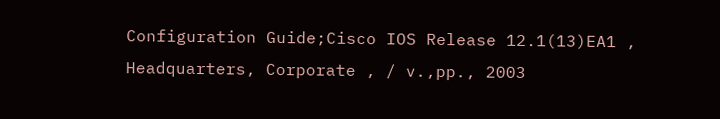Configuration Guide;Cisco IOS Release 12.1(13)EA1 , Headquarters, Corporate , / v.,pp., 2003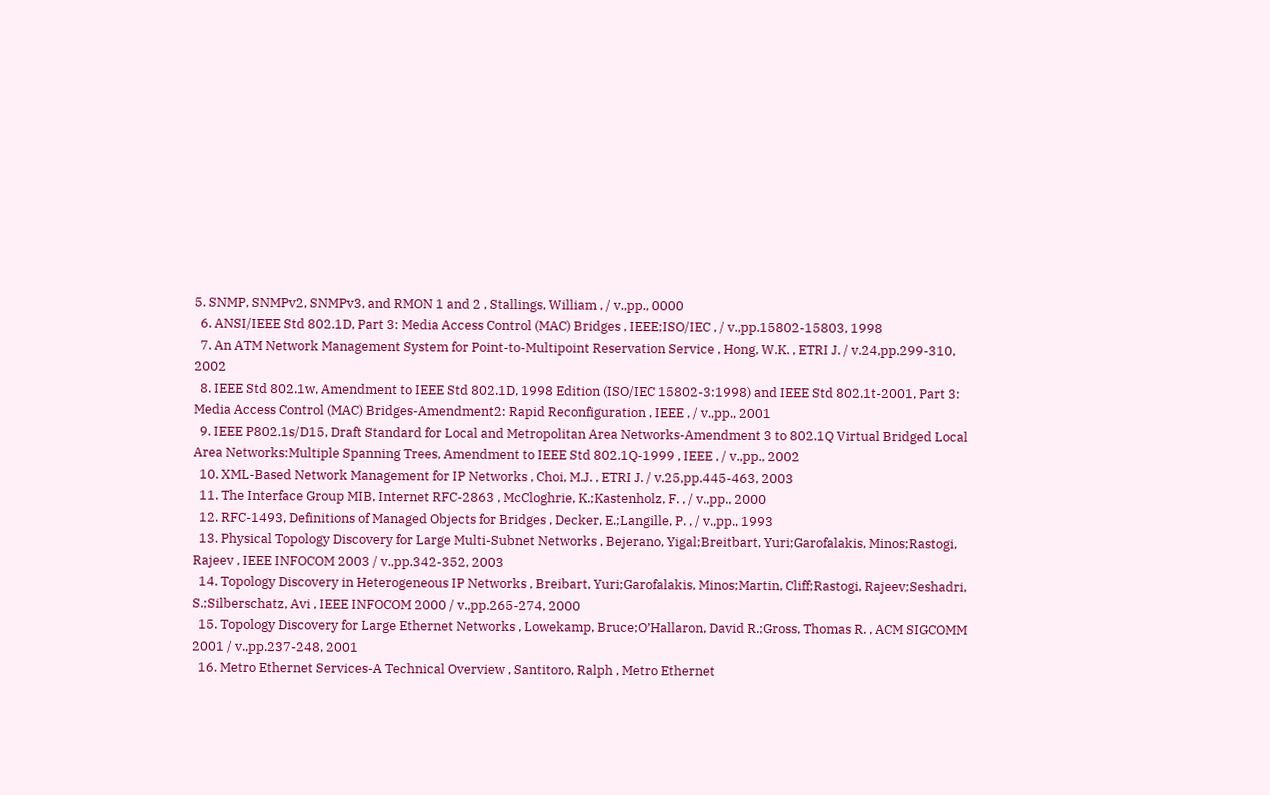5. SNMP, SNMPv2, SNMPv3, and RMON 1 and 2 , Stallings, William , / v.,pp., 0000
  6. ANSI/IEEE Std 802.1D, Part 3: Media Access Control (MAC) Bridges , IEEE;ISO/IEC , / v.,pp.15802-15803, 1998
  7. An ATM Network Management System for Point-to-Multipoint Reservation Service , Hong, W.K. , ETRI J. / v.24,pp.299-310, 2002
  8. IEEE Std 802.1w, Amendment to IEEE Std 802.1D, 1998 Edition (ISO/IEC 15802-3:1998) and IEEE Std 802.1t-2001, Part 3: Media Access Control (MAC) Bridges-Amendment2: Rapid Reconfiguration , IEEE , / v.,pp., 2001
  9. IEEE P802.1s/D15, Draft Standard for Local and Metropolitan Area Networks-Amendment 3 to 802.1Q Virtual Bridged Local Area Networks:Multiple Spanning Trees, Amendment to IEEE Std 802.1Q-1999 , IEEE , / v.,pp., 2002
  10. XML-Based Network Management for IP Networks , Choi, M.J. , ETRI J. / v.25,pp.445-463, 2003
  11. The Interface Group MIB, Internet RFC-2863 , McCloghrie, K.;Kastenholz, F. , / v.,pp., 2000
  12. RFC-1493, Definitions of Managed Objects for Bridges , Decker, E.;Langille, P. , / v.,pp., 1993
  13. Physical Topology Discovery for Large Multi-Subnet Networks , Bejerano, Yigal;Breitbart, Yuri;Garofalakis, Minos;Rastogi, Rajeev , IEEE INFOCOM 2003 / v.,pp.342-352, 2003
  14. Topology Discovery in Heterogeneous IP Networks , Breibart, Yuri;Garofalakis, Minos;Martin, Cliff;Rastogi, Rajeev;Seshadri, S.;Silberschatz, Avi , IEEE INFOCOM 2000 / v.,pp.265-274, 2000
  15. Topology Discovery for Large Ethernet Networks , Lowekamp, Bruce;O’Hallaron, David R.;Gross, Thomas R. , ACM SIGCOMM 2001 / v.,pp.237-248, 2001
  16. Metro Ethernet Services-A Technical Overview , Santitoro, Ralph , Metro Ethernet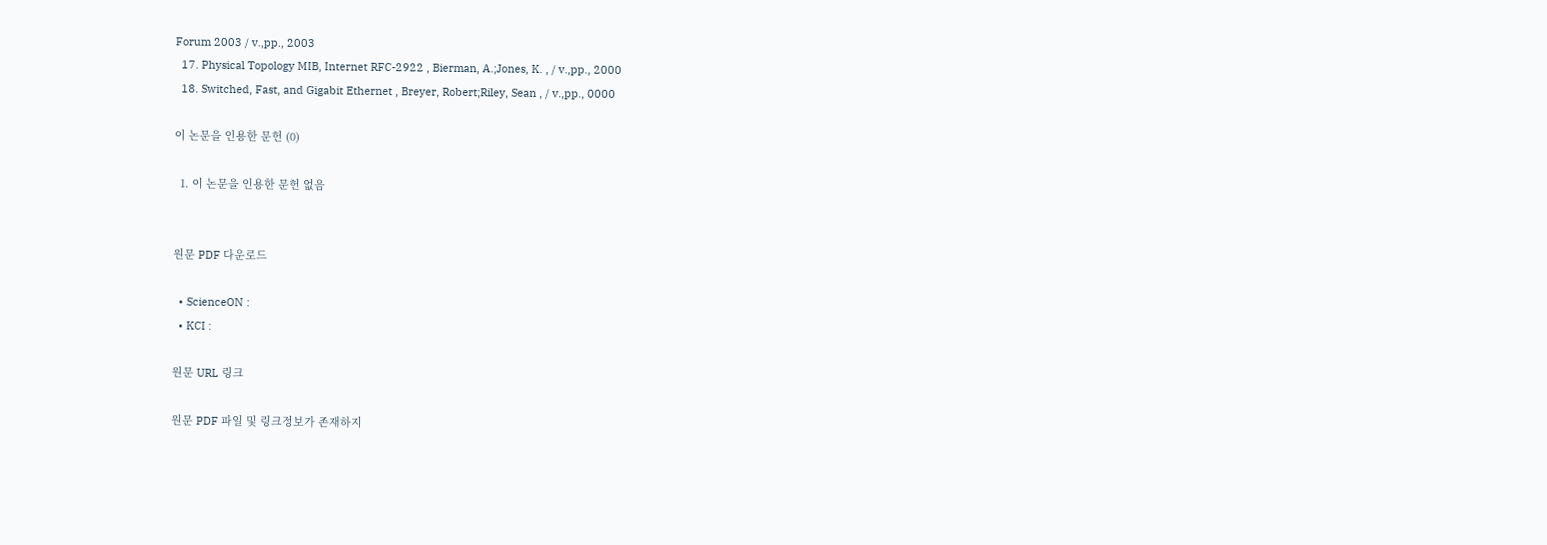Forum 2003 / v.,pp., 2003
  17. Physical Topology MIB, Internet RFC-2922 , Bierman, A.;Jones, K. , / v.,pp., 2000
  18. Switched, Fast, and Gigabit Ethernet , Breyer, Robert;Riley, Sean , / v.,pp., 0000

이 논문을 인용한 문헌 (0)

  1. 이 논문을 인용한 문헌 없음


원문 PDF 다운로드

  • ScienceON :
  • KCI :

원문 URL 링크

원문 PDF 파일 및 링크정보가 존재하지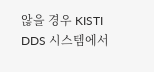않을 경우 KISTI DDS 시스템에서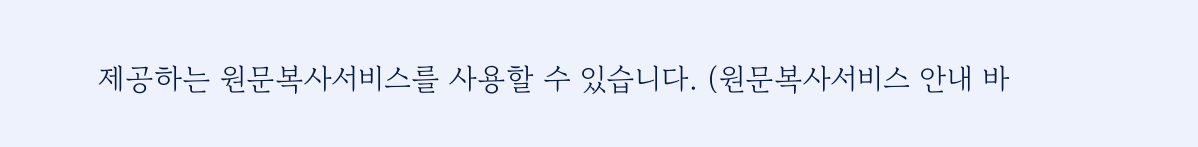제공하는 원문복사서비스를 사용할 수 있습니다. (원문복사서비스 안내 바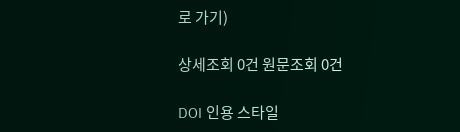로 가기)

상세조회 0건 원문조회 0건

DOI 인용 스타일